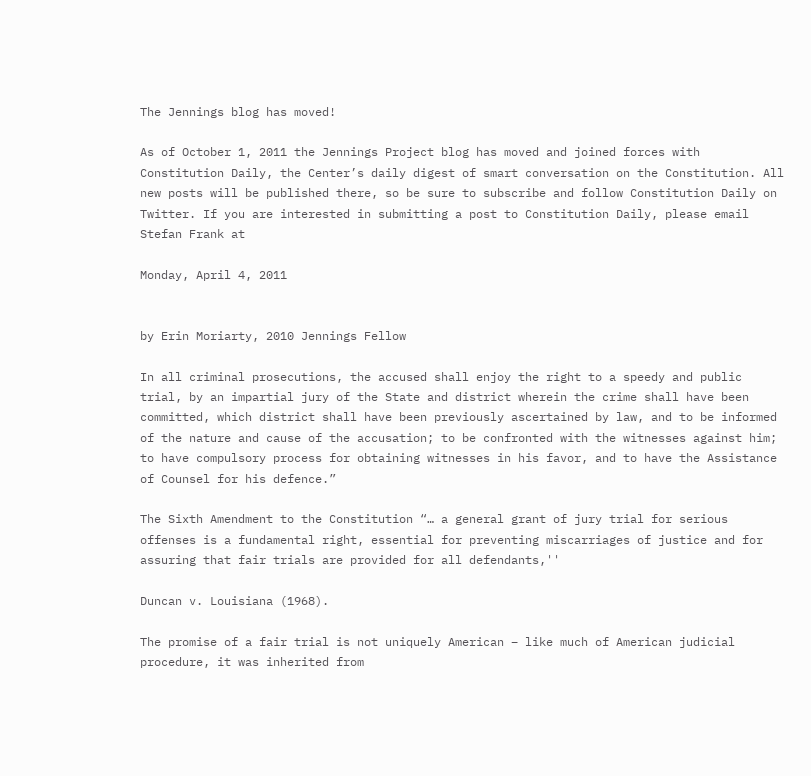The Jennings blog has moved!

As of October 1, 2011 the Jennings Project blog has moved and joined forces with Constitution Daily, the Center’s daily digest of smart conversation on the Constitution. All new posts will be published there, so be sure to subscribe and follow Constitution Daily on Twitter. If you are interested in submitting a post to Constitution Daily, please email Stefan Frank at

Monday, April 4, 2011


by Erin Moriarty, 2010 Jennings Fellow

In all criminal prosecutions, the accused shall enjoy the right to a speedy and public trial, by an impartial jury of the State and district wherein the crime shall have been committed, which district shall have been previously ascertained by law, and to be informed of the nature and cause of the accusation; to be confronted with the witnesses against him; to have compulsory process for obtaining witnesses in his favor, and to have the Assistance of Counsel for his defence.”

The Sixth Amendment to the Constitution “… a general grant of jury trial for serious offenses is a fundamental right, essential for preventing miscarriages of justice and for assuring that fair trials are provided for all defendants,''

Duncan v. Louisiana (1968).

The promise of a fair trial is not uniquely American – like much of American judicial procedure, it was inherited from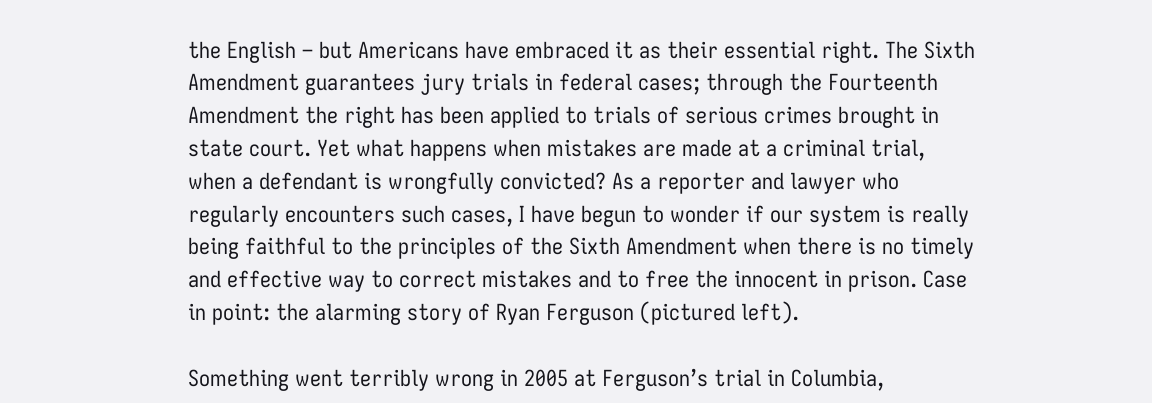the English – but Americans have embraced it as their essential right. The Sixth Amendment guarantees jury trials in federal cases; through the Fourteenth Amendment the right has been applied to trials of serious crimes brought in state court. Yet what happens when mistakes are made at a criminal trial, when a defendant is wrongfully convicted? As a reporter and lawyer who regularly encounters such cases, I have begun to wonder if our system is really being faithful to the principles of the Sixth Amendment when there is no timely and effective way to correct mistakes and to free the innocent in prison. Case in point: the alarming story of Ryan Ferguson (pictured left).

Something went terribly wrong in 2005 at Ferguson’s trial in Columbia,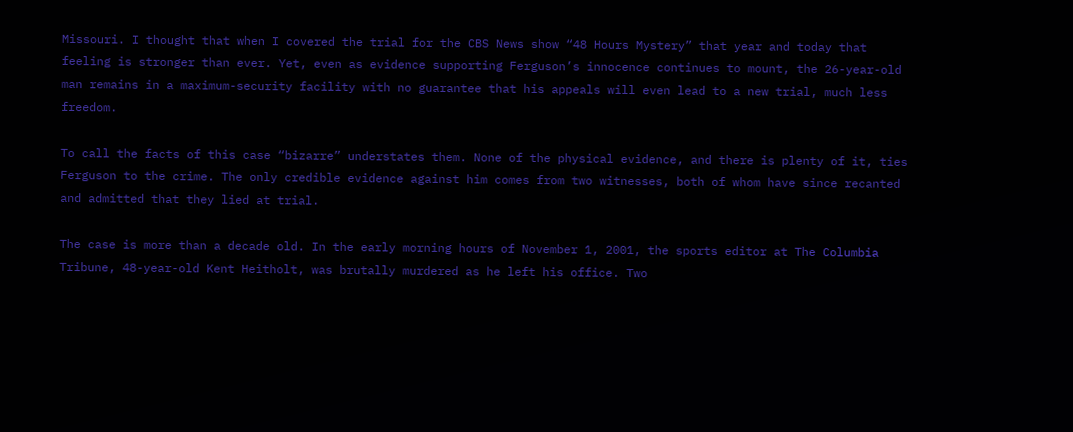Missouri. I thought that when I covered the trial for the CBS News show “48 Hours Mystery” that year and today that feeling is stronger than ever. Yet, even as evidence supporting Ferguson’s innocence continues to mount, the 26-year-old man remains in a maximum-security facility with no guarantee that his appeals will even lead to a new trial, much less freedom.

To call the facts of this case “bizarre” understates them. None of the physical evidence, and there is plenty of it, ties Ferguson to the crime. The only credible evidence against him comes from two witnesses, both of whom have since recanted and admitted that they lied at trial.

The case is more than a decade old. In the early morning hours of November 1, 2001, the sports editor at The Columbia Tribune, 48-year-old Kent Heitholt, was brutally murdered as he left his office. Two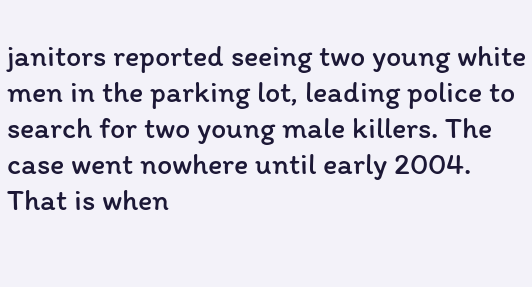janitors reported seeing two young white men in the parking lot, leading police to search for two young male killers. The case went nowhere until early 2004. That is when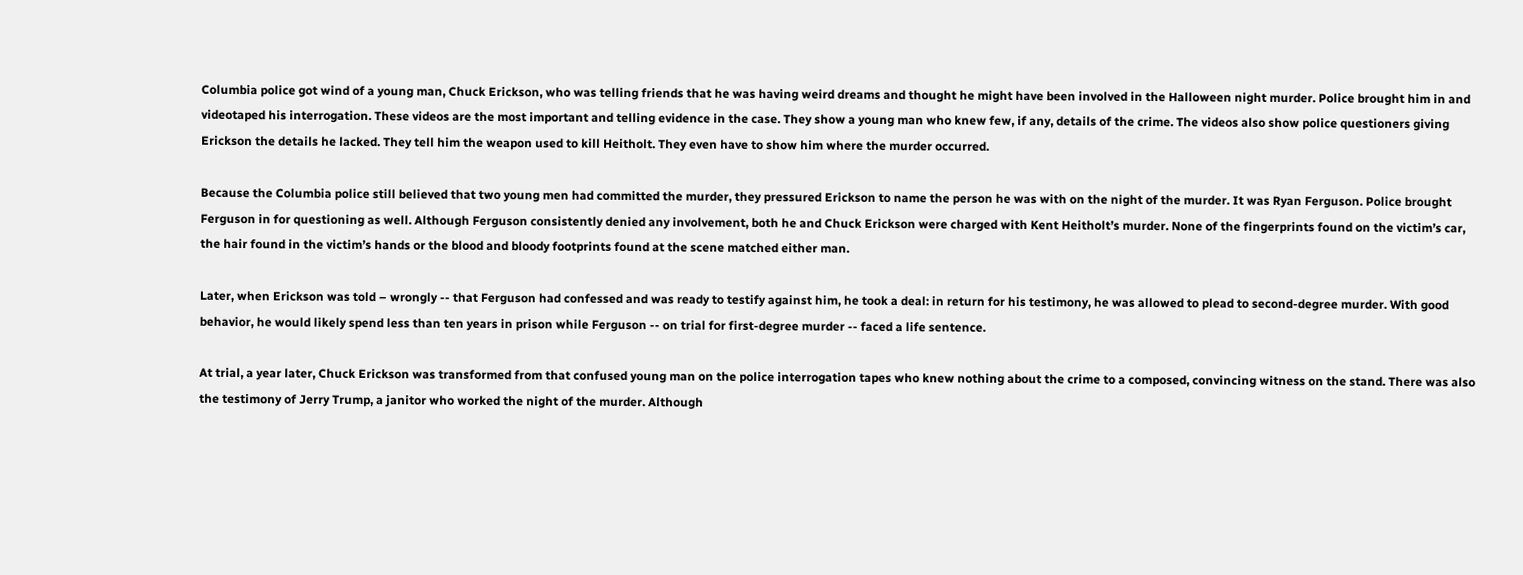Columbia police got wind of a young man, Chuck Erickson, who was telling friends that he was having weird dreams and thought he might have been involved in the Halloween night murder. Police brought him in and videotaped his interrogation. These videos are the most important and telling evidence in the case. They show a young man who knew few, if any, details of the crime. The videos also show police questioners giving Erickson the details he lacked. They tell him the weapon used to kill Heitholt. They even have to show him where the murder occurred.

Because the Columbia police still believed that two young men had committed the murder, they pressured Erickson to name the person he was with on the night of the murder. It was Ryan Ferguson. Police brought Ferguson in for questioning as well. Although Ferguson consistently denied any involvement, both he and Chuck Erickson were charged with Kent Heitholt’s murder. None of the fingerprints found on the victim’s car, the hair found in the victim’s hands or the blood and bloody footprints found at the scene matched either man.

Later, when Erickson was told – wrongly -- that Ferguson had confessed and was ready to testify against him, he took a deal: in return for his testimony, he was allowed to plead to second-degree murder. With good behavior, he would likely spend less than ten years in prison while Ferguson -- on trial for first-degree murder -- faced a life sentence.

At trial, a year later, Chuck Erickson was transformed from that confused young man on the police interrogation tapes who knew nothing about the crime to a composed, convincing witness on the stand. There was also the testimony of Jerry Trump, a janitor who worked the night of the murder. Although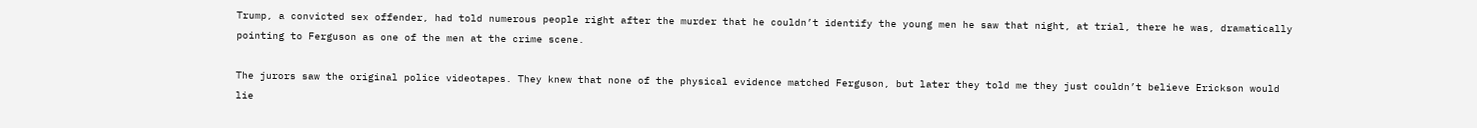Trump, a convicted sex offender, had told numerous people right after the murder that he couldn’t identify the young men he saw that night, at trial, there he was, dramatically pointing to Ferguson as one of the men at the crime scene.

The jurors saw the original police videotapes. They knew that none of the physical evidence matched Ferguson, but later they told me they just couldn’t believe Erickson would lie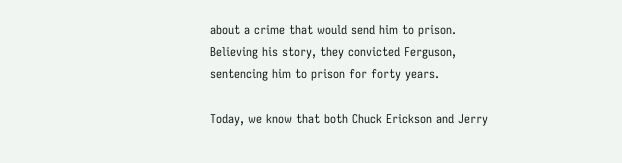about a crime that would send him to prison. Believing his story, they convicted Ferguson, sentencing him to prison for forty years.

Today, we know that both Chuck Erickson and Jerry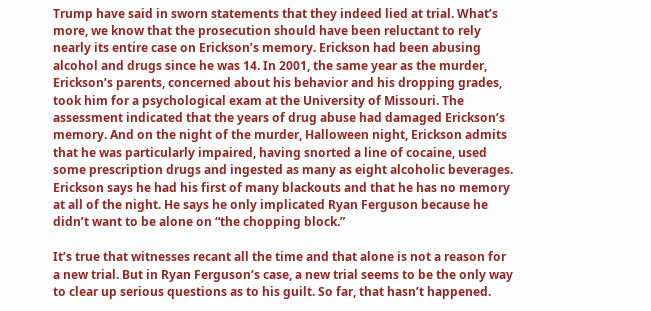Trump have said in sworn statements that they indeed lied at trial. What’s more, we know that the prosecution should have been reluctant to rely nearly its entire case on Erickson’s memory. Erickson had been abusing alcohol and drugs since he was 14. In 2001, the same year as the murder, Erickson’s parents, concerned about his behavior and his dropping grades, took him for a psychological exam at the University of Missouri. The assessment indicated that the years of drug abuse had damaged Erickson’s memory. And on the night of the murder, Halloween night, Erickson admits that he was particularly impaired, having snorted a line of cocaine, used some prescription drugs and ingested as many as eight alcoholic beverages. Erickson says he had his first of many blackouts and that he has no memory at all of the night. He says he only implicated Ryan Ferguson because he didn’t want to be alone on “the chopping block.”

It’s true that witnesses recant all the time and that alone is not a reason for a new trial. But in Ryan Ferguson’s case, a new trial seems to be the only way to clear up serious questions as to his guilt. So far, that hasn’t happened.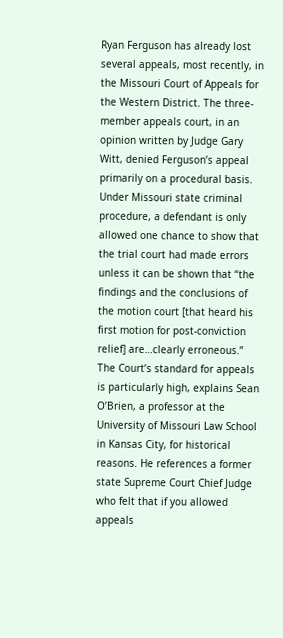Ryan Ferguson has already lost several appeals, most recently, in the Missouri Court of Appeals for the Western District. The three-member appeals court, in an opinion written by Judge Gary Witt, denied Ferguson’s appeal primarily on a procedural basis. Under Missouri state criminal procedure, a defendant is only allowed one chance to show that the trial court had made errors unless it can be shown that “the findings and the conclusions of the motion court [that heard his first motion for post-conviction relief] are…clearly erroneous.” The Court’s standard for appeals is particularly high, explains Sean O’Brien, a professor at the University of Missouri Law School in Kansas City, for historical reasons. He references a former state Supreme Court Chief Judge who felt that if you allowed appeals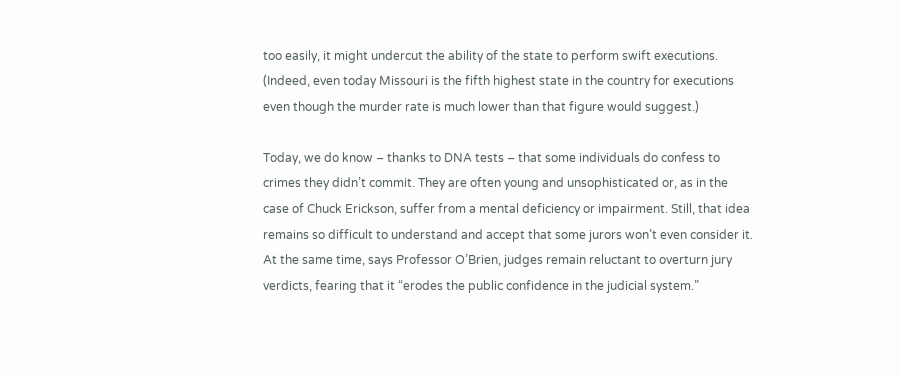too easily, it might undercut the ability of the state to perform swift executions. (Indeed, even today Missouri is the fifth highest state in the country for executions even though the murder rate is much lower than that figure would suggest.)

Today, we do know – thanks to DNA tests – that some individuals do confess to crimes they didn’t commit. They are often young and unsophisticated or, as in the case of Chuck Erickson, suffer from a mental deficiency or impairment. Still, that idea remains so difficult to understand and accept that some jurors won’t even consider it. At the same time, says Professor O’Brien, judges remain reluctant to overturn jury verdicts, fearing that it “erodes the public confidence in the judicial system.”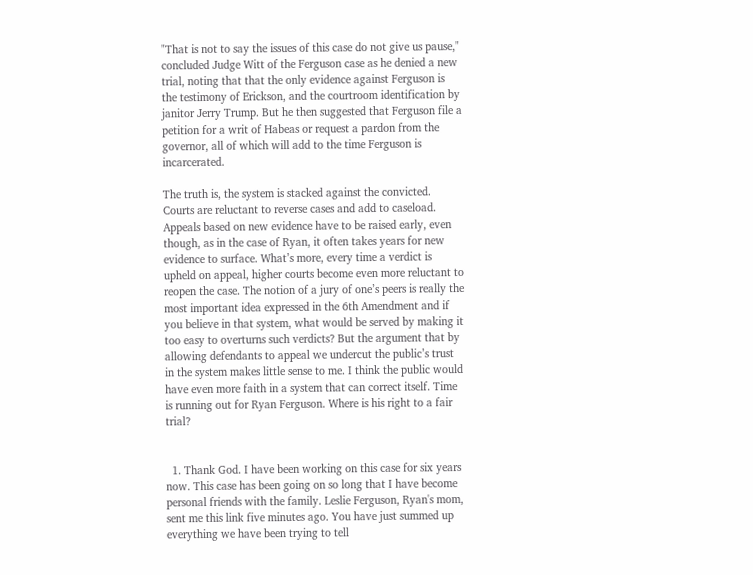"That is not to say the issues of this case do not give us pause," concluded Judge Witt of the Ferguson case as he denied a new trial, noting that that the only evidence against Ferguson is the testimony of Erickson, and the courtroom identification by janitor Jerry Trump. But he then suggested that Ferguson file a petition for a writ of Habeas or request a pardon from the governor, all of which will add to the time Ferguson is incarcerated.

The truth is, the system is stacked against the convicted. Courts are reluctant to reverse cases and add to caseload. Appeals based on new evidence have to be raised early, even though, as in the case of Ryan, it often takes years for new evidence to surface. What’s more, every time a verdict is upheld on appeal, higher courts become even more reluctant to reopen the case. The notion of a jury of one’s peers is really the most important idea expressed in the 6th Amendment and if you believe in that system, what would be served by making it too easy to overturns such verdicts? But the argument that by allowing defendants to appeal we undercut the public’s trust in the system makes little sense to me. I think the public would have even more faith in a system that can correct itself. Time is running out for Ryan Ferguson. Where is his right to a fair trial?


  1. Thank God. I have been working on this case for six years now. This case has been going on so long that I have become personal friends with the family. Leslie Ferguson, Ryan's mom, sent me this link five minutes ago. You have just summed up everything we have been trying to tell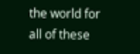the world for all of these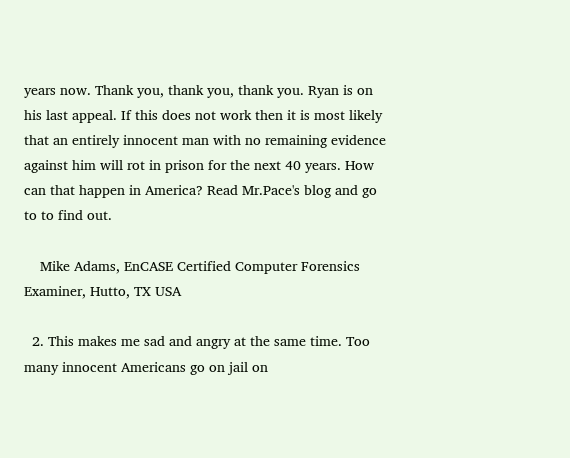years now. Thank you, thank you, thank you. Ryan is on his last appeal. If this does not work then it is most likely that an entirely innocent man with no remaining evidence against him will rot in prison for the next 40 years. How can that happen in America? Read Mr.Pace's blog and go to to find out.

    Mike Adams, EnCASE Certified Computer Forensics Examiner, Hutto, TX USA

  2. This makes me sad and angry at the same time. Too many innocent Americans go on jail on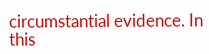circumstantial evidence. In this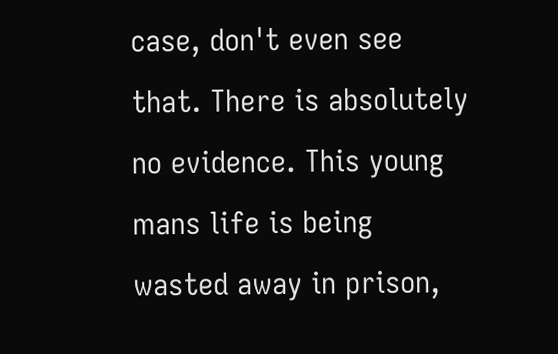case, don't even see that. There is absolutely no evidence. This young mans life is being wasted away in prison,